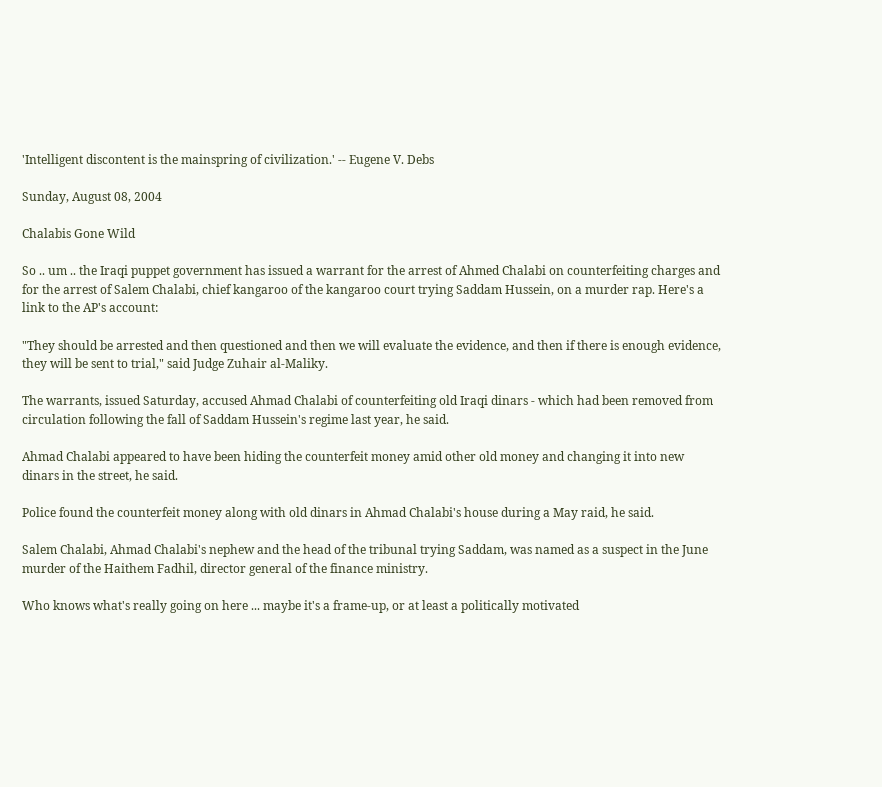'Intelligent discontent is the mainspring of civilization.' -- Eugene V. Debs

Sunday, August 08, 2004

Chalabis Gone Wild

So .. um .. the Iraqi puppet government has issued a warrant for the arrest of Ahmed Chalabi on counterfeiting charges and for the arrest of Salem Chalabi, chief kangaroo of the kangaroo court trying Saddam Hussein, on a murder rap. Here's a link to the AP's account:

"They should be arrested and then questioned and then we will evaluate the evidence, and then if there is enough evidence, they will be sent to trial," said Judge Zuhair al-Maliky.

The warrants, issued Saturday, accused Ahmad Chalabi of counterfeiting old Iraqi dinars - which had been removed from circulation following the fall of Saddam Hussein's regime last year, he said.

Ahmad Chalabi appeared to have been hiding the counterfeit money amid other old money and changing it into new dinars in the street, he said.

Police found the counterfeit money along with old dinars in Ahmad Chalabi's house during a May raid, he said.

Salem Chalabi, Ahmad Chalabi's nephew and the head of the tribunal trying Saddam, was named as a suspect in the June murder of the Haithem Fadhil, director general of the finance ministry.

Who knows what's really going on here ... maybe it's a frame-up, or at least a politically motivated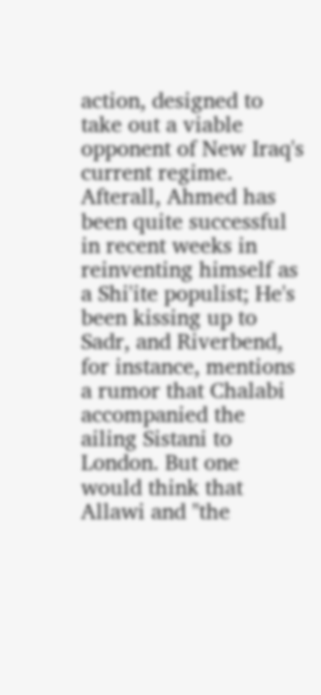action, designed to take out a viable opponent of New Iraq's current regime. Afterall, Ahmed has been quite successful in recent weeks in reinventing himself as a Shi'ite populist; He's been kissing up to Sadr, and Riverbend, for instance, mentions a rumor that Chalabi accompanied the ailing Sistani to London. But one would think that Allawi and "the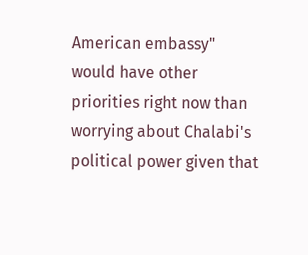American embassy" would have other priorities right now than worrying about Chalabi's political power given that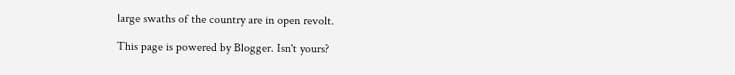large swaths of the country are in open revolt.

This page is powered by Blogger. Isn't yours?